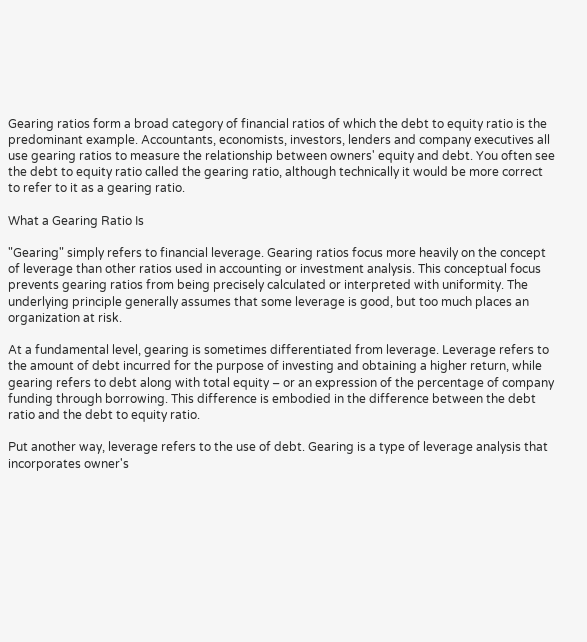Gearing ratios form a broad category of financial ratios of which the debt to equity ratio is the predominant example. Accountants, economists, investors, lenders and company executives all use gearing ratios to measure the relationship between owners' equity and debt. You often see the debt to equity ratio called the gearing ratio, although technically it would be more correct to refer to it as a gearing ratio.

What a Gearing Ratio Is

"Gearing" simply refers to financial leverage. Gearing ratios focus more heavily on the concept of leverage than other ratios used in accounting or investment analysis. This conceptual focus prevents gearing ratios from being precisely calculated or interpreted with uniformity. The underlying principle generally assumes that some leverage is good, but too much places an organization at risk.

At a fundamental level, gearing is sometimes differentiated from leverage. Leverage refers to the amount of debt incurred for the purpose of investing and obtaining a higher return, while gearing refers to debt along with total equity – or an expression of the percentage of company funding through borrowing. This difference is embodied in the difference between the debt ratio and the debt to equity ratio.

Put another way, leverage refers to the use of debt. Gearing is a type of leverage analysis that incorporates owner's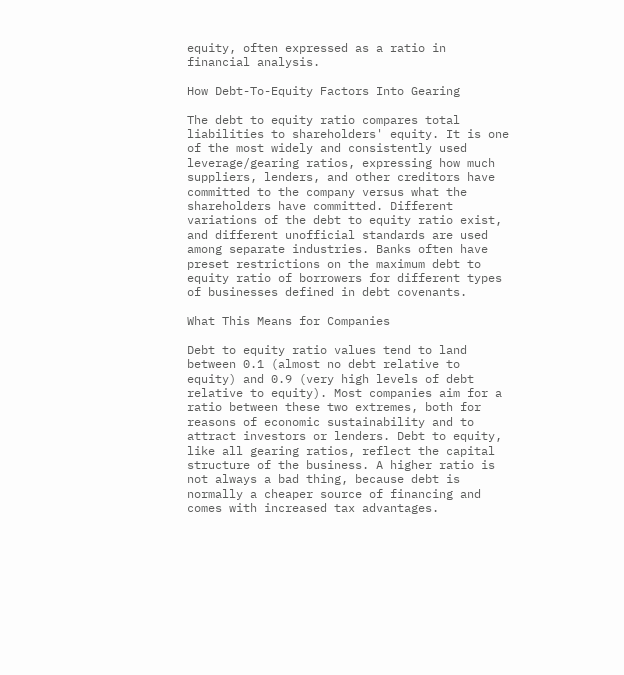equity, often expressed as a ratio in financial analysis.

How Debt-To-Equity Factors Into Gearing

The debt to equity ratio compares total liabilities to shareholders' equity. It is one of the most widely and consistently used leverage/gearing ratios, expressing how much suppliers, lenders, and other creditors have committed to the company versus what the shareholders have committed. Different variations of the debt to equity ratio exist, and different unofficial standards are used among separate industries. Banks often have preset restrictions on the maximum debt to equity ratio of borrowers for different types of businesses defined in debt covenants.

What This Means for Companies

Debt to equity ratio values tend to land between 0.1 (almost no debt relative to equity) and 0.9 (very high levels of debt relative to equity). Most companies aim for a ratio between these two extremes, both for reasons of economic sustainability and to attract investors or lenders. Debt to equity, like all gearing ratios, reflect the capital structure of the business. A higher ratio is not always a bad thing, because debt is normally a cheaper source of financing and comes with increased tax advantages.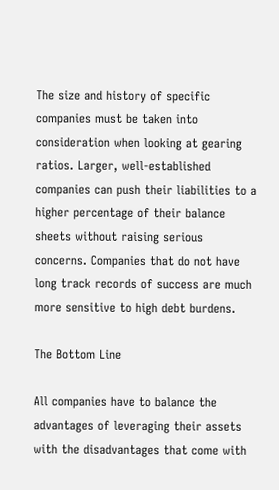The size and history of specific companies must be taken into consideration when looking at gearing ratios. Larger, well-established companies can push their liabilities to a higher percentage of their balance sheets without raising serious concerns. Companies that do not have long track records of success are much more sensitive to high debt burdens.

The Bottom Line

All companies have to balance the advantages of leveraging their assets with the disadvantages that come with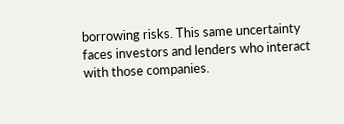borrowing risks. This same uncertainty faces investors and lenders who interact with those companies.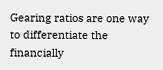Gearing ratios are one way to differentiate the financially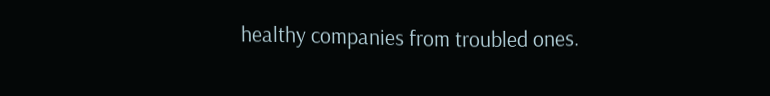healthy companies from troubled ones.